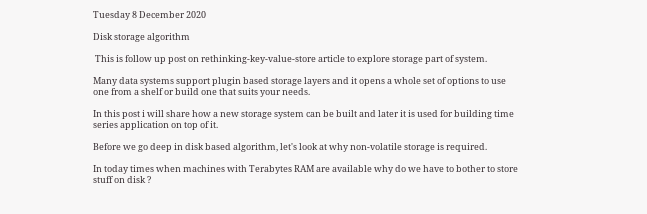Tuesday 8 December 2020

Disk storage algorithm

 This is follow up post on rethinking-key-value-store article to explore storage part of system.

Many data systems support plugin based storage layers and it opens a whole set of options to use one from a shelf or build one that suits your needs.

In this post i will share how a new storage system can be built and later it is used for building time series application on top of it.

Before we go deep in disk based algorithm, let's look at why non-volatile storage is required.

In today times when machines with Terabytes RAM are available why do we have to bother to store stuff on disk ?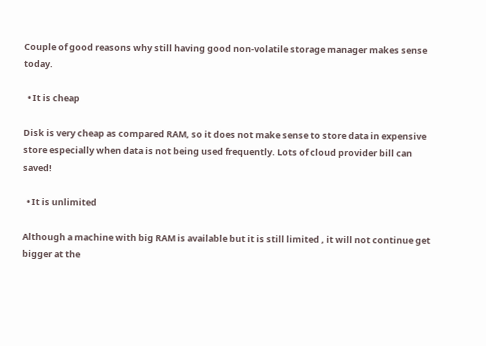Couple of good reasons why still having good non-volatile storage manager makes sense today.

  • It is cheap

Disk is very cheap as compared RAM, so it does not make sense to store data in expensive store especially when data is not being used frequently. Lots of cloud provider bill can saved!

  • It is unlimited

Although a machine with big RAM is available but it is still limited , it will not continue get bigger at the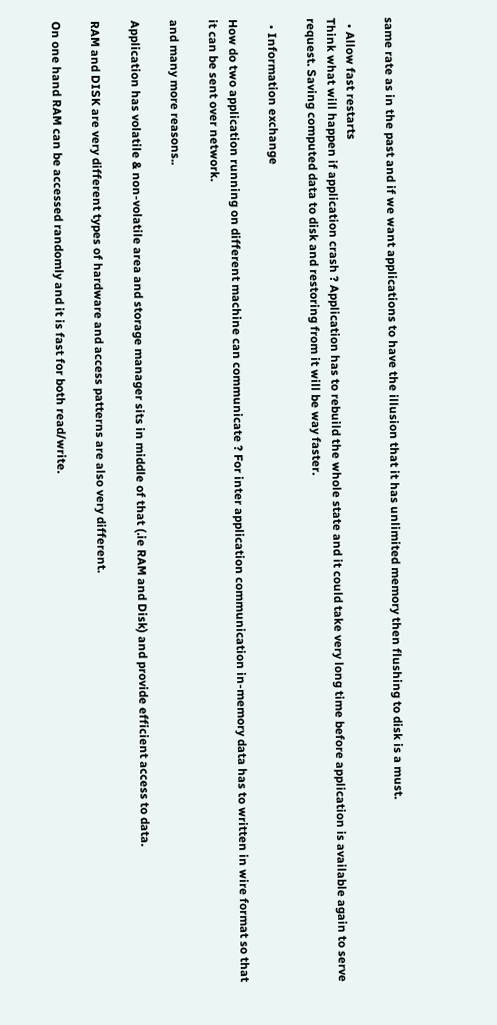same rate as in the past and if we want applications to have the illusion that it has unlimited memory then flushing to disk is a must.

  • Allow fast restarts
Think what will happen if application crash ? Application has to rebuild the whole state and it could take very long time before application is available again to serve request. Saving computed data to disk and restoring from it will be way faster.

  • Information exchange

How do two application running on different machine can communicate ? For inter application communication in-memory data has to written in wire format so that it can be sent over network.

and many more reasons..

Application has volatile & non-volatile area and storage manager sits in middle of that (.ie RAM and Disk) and provide efficient access to data.

RAM and DISK are very different types of hardware and access patterns are also very different.

On one hand RAM can be accessed randomly and it is fast for both read/write.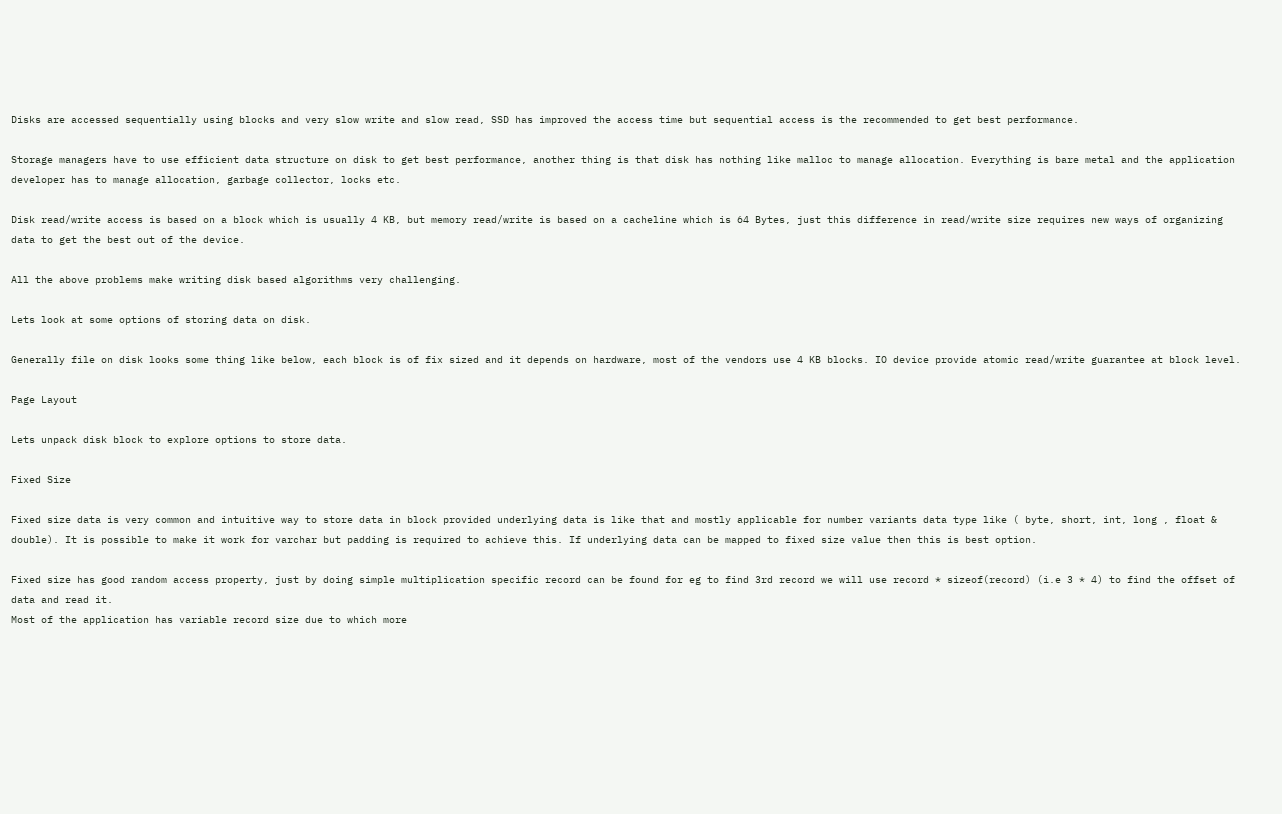Disks are accessed sequentially using blocks and very slow write and slow read, SSD has improved the access time but sequential access is the recommended to get best performance.

Storage managers have to use efficient data structure on disk to get best performance, another thing is that disk has nothing like malloc to manage allocation. Everything is bare metal and the application developer has to manage allocation, garbage collector, locks etc.

Disk read/write access is based on a block which is usually 4 KB, but memory read/write is based on a cacheline which is 64 Bytes, just this difference in read/write size requires new ways of organizing data to get the best out of the device.

All the above problems make writing disk based algorithms very challenging.

Lets look at some options of storing data on disk.

Generally file on disk looks some thing like below, each block is of fix sized and it depends on hardware, most of the vendors use 4 KB blocks. IO device provide atomic read/write guarantee at block level.

Page Layout

Lets unpack disk block to explore options to store data.

Fixed Size

Fixed size data is very common and intuitive way to store data in block provided underlying data is like that and mostly applicable for number variants data type like ( byte, short, int, long , float & double). It is possible to make it work for varchar but padding is required to achieve this. If underlying data can be mapped to fixed size value then this is best option.

Fixed size has good random access property, just by doing simple multiplication specific record can be found for eg to find 3rd record we will use record * sizeof(record) (i.e 3 * 4) to find the offset of data and read it.
Most of the application has variable record size due to which more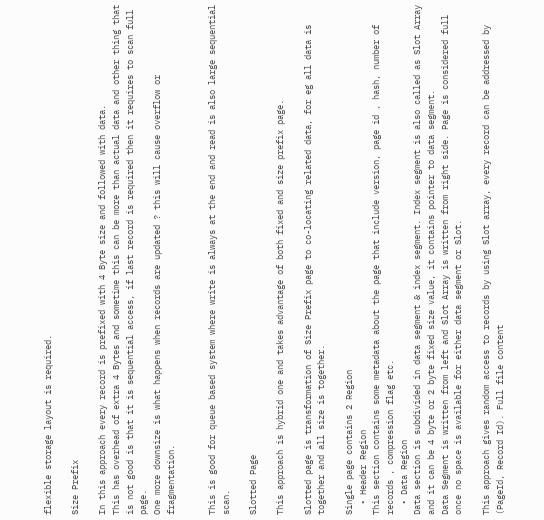flexible storage layout is required.

Size Prefix

In this approach every record is prefixed with 4 Byte size and followed with data.
This has overhead of extra 4 Bytes and sometime this can be more than actual data and other thing that is not good is that it is sequential access, if last record is required then it requires to scan full page.
One more downsize is what happens when records are updated ? this will cause overflow or fragmentation.


This is good for queue based system where write is always at the end and read is also large sequential scan.

Slotted Page

This approach is hybrid one and takes advantage of both fixed and size prefix page.

Slotted page is transformation of Size Prefix page to co-locating related data, for eg all data is together and all size is together.

Single page contains 2 Region
  • Header Region
This section contains some metadata about the page that include version, page id , hash, number of records , compression flag etc.
  • Data Region
Data section is subdivided in data segment & index segment. Index segment is also called as Slot Array and it can be 4 byte or 2 byte fixed size value, it contains pointer to data segment.
Data Segment is written from left and Slot Array is written from right side. Page is considered full once no space is available for either data segment or Slot.

This approach gives random access to records by using Slot array, every record can be addressed by (PageId, Record Id). Full file content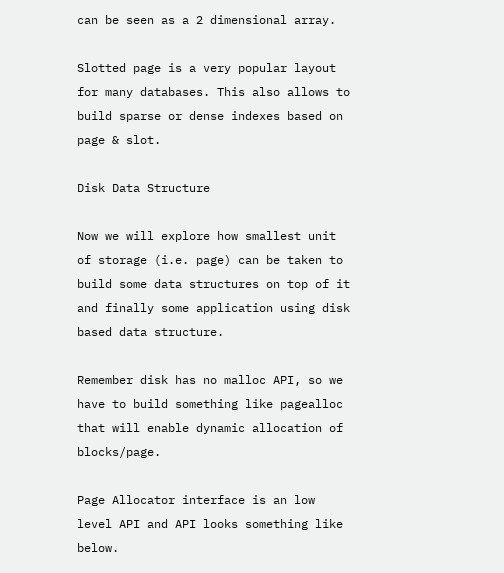can be seen as a 2 dimensional array.

Slotted page is a very popular layout for many databases. This also allows to build sparse or dense indexes based on page & slot.

Disk Data Structure

Now we will explore how smallest unit of storage (i.e. page) can be taken to build some data structures on top of it and finally some application using disk based data structure.

Remember disk has no malloc API, so we have to build something like pagealloc that will enable dynamic allocation of blocks/page.

Page Allocator interface is an low level API and API looks something like below.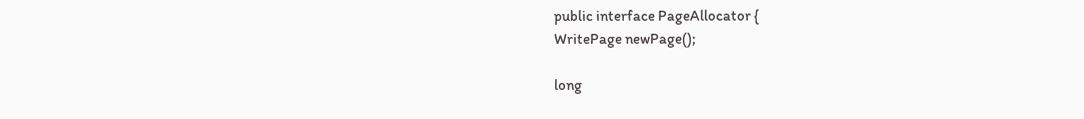public interface PageAllocator {
WritePage newPage();

long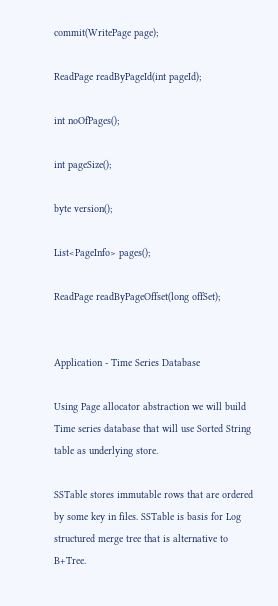commit(WritePage page);

ReadPage readByPageId(int pageId);

int noOfPages();

int pageSize();

byte version();

List<PageInfo> pages();

ReadPage readByPageOffset(long offSet);


Application - Time Series Database

Using Page allocator abstraction we will build Time series database that will use Sorted String table as underlying store.

SSTable stores immutable rows that are ordered by some key in files. SSTable is basis for Log structured merge tree that is alternative to B+Tree.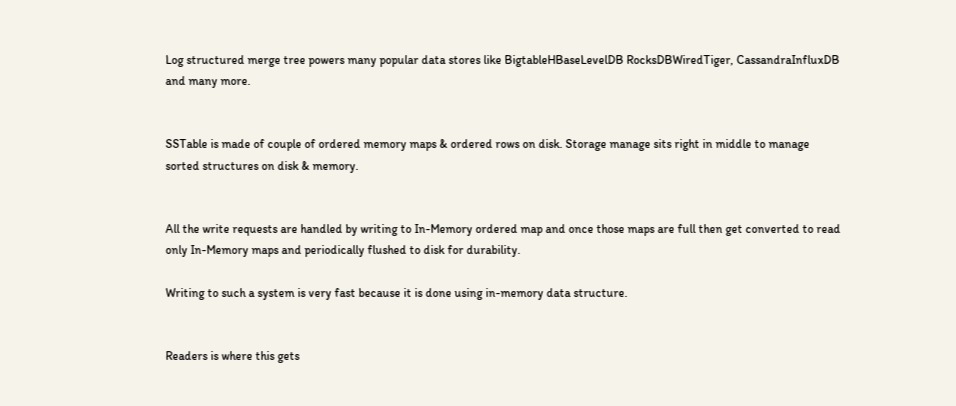Log structured merge tree powers many popular data stores like BigtableHBaseLevelDB RocksDBWiredTiger, CassandraInfluxDB and many more.


SSTable is made of couple of ordered memory maps & ordered rows on disk. Storage manage sits right in middle to manage sorted structures on disk & memory.


All the write requests are handled by writing to In-Memory ordered map and once those maps are full then get converted to read only In-Memory maps and periodically flushed to disk for durability.

Writing to such a system is very fast because it is done using in-memory data structure.


Readers is where this gets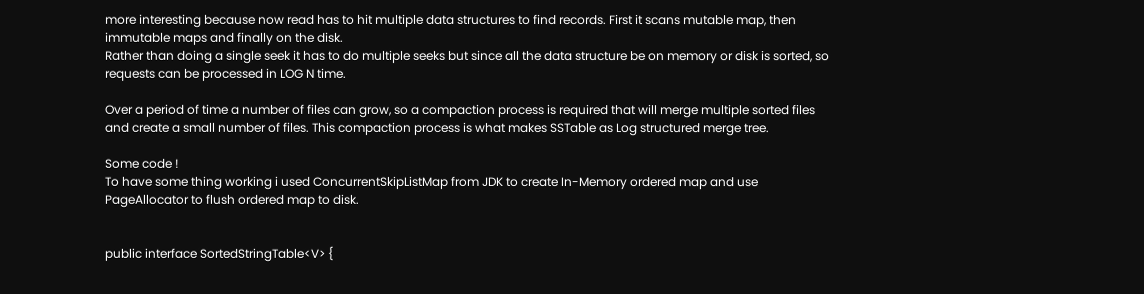more interesting because now read has to hit multiple data structures to find records. First it scans mutable map, then immutable maps and finally on the disk.
Rather than doing a single seek it has to do multiple seeks but since all the data structure be on memory or disk is sorted, so requests can be processed in LOG N time.

Over a period of time a number of files can grow, so a compaction process is required that will merge multiple sorted files and create a small number of files. This compaction process is what makes SSTable as Log structured merge tree.

Some code !
To have some thing working i used ConcurrentSkipListMap from JDK to create In-Memory ordered map and use PageAllocator to flush ordered map to disk.


public interface SortedStringTable<V> {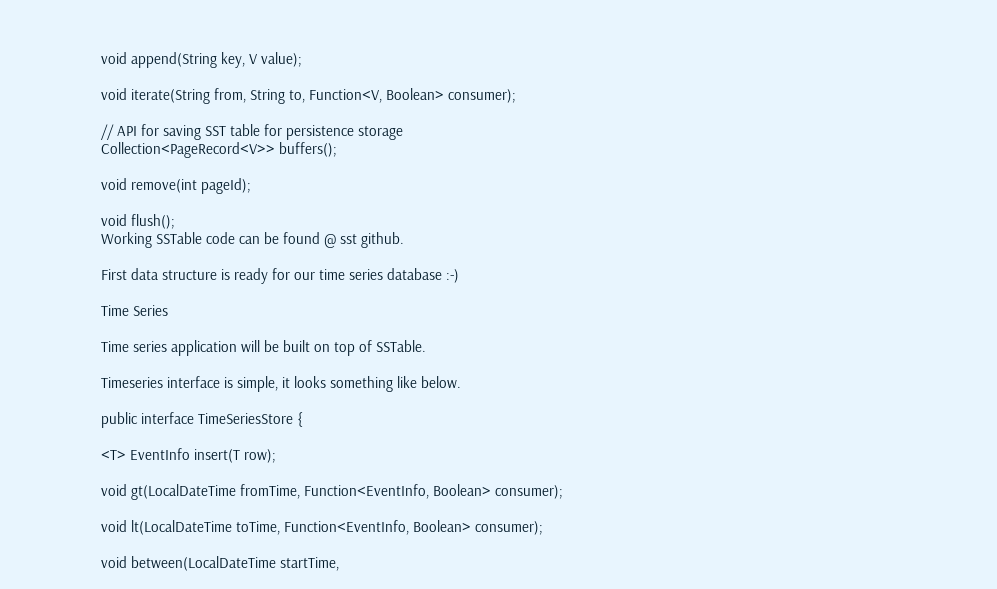void append(String key, V value);

void iterate(String from, String to, Function<V, Boolean> consumer);

// API for saving SST table for persistence storage
Collection<PageRecord<V>> buffers();

void remove(int pageId);

void flush();
Working SSTable code can be found @ sst github.

First data structure is ready for our time series database :-)

Time Series

Time series application will be built on top of SSTable.

Timeseries interface is simple, it looks something like below.

public interface TimeSeriesStore {

<T> EventInfo insert(T row);

void gt(LocalDateTime fromTime, Function<EventInfo, Boolean> consumer);

void lt(LocalDateTime toTime, Function<EventInfo, Boolean> consumer);

void between(LocalDateTime startTime,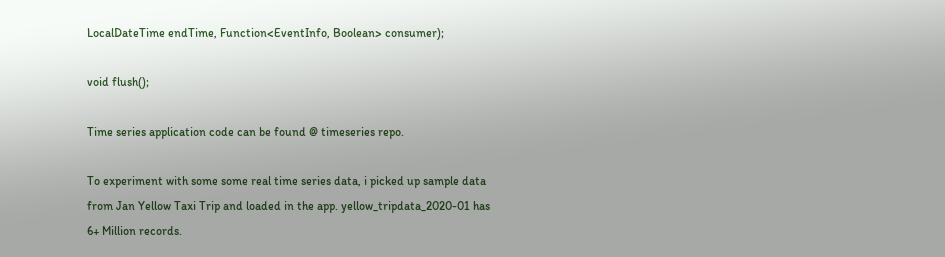LocalDateTime endTime, Function<EventInfo, Boolean> consumer);

void flush();

Time series application code can be found @ timeseries repo.

To experiment with some some real time series data, i picked up sample data from Jan Yellow Taxi Trip and loaded in the app. yellow_tripdata_2020-01 has 6+ Million records.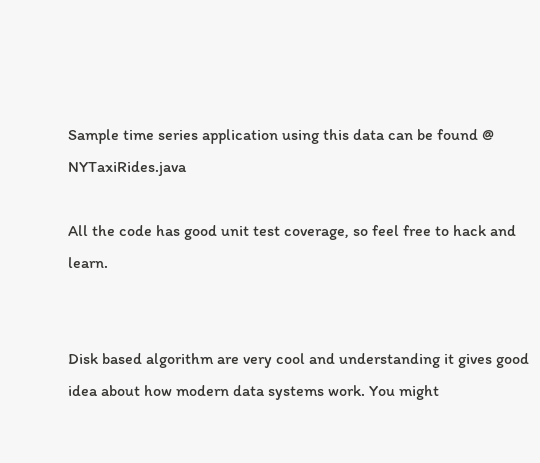Sample time series application using this data can be found @ NYTaxiRides.java

All the code has good unit test coverage, so feel free to hack and learn.


Disk based algorithm are very cool and understanding it gives good idea about how modern data systems work. You might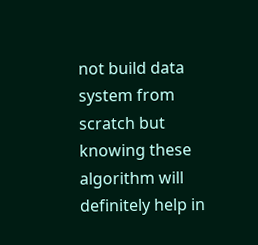not build data system from scratch but knowing these algorithm will definitely help in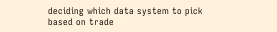deciding which data system to pick based on trade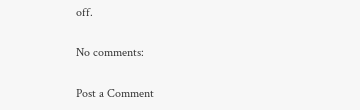off.

No comments:

Post a Comment